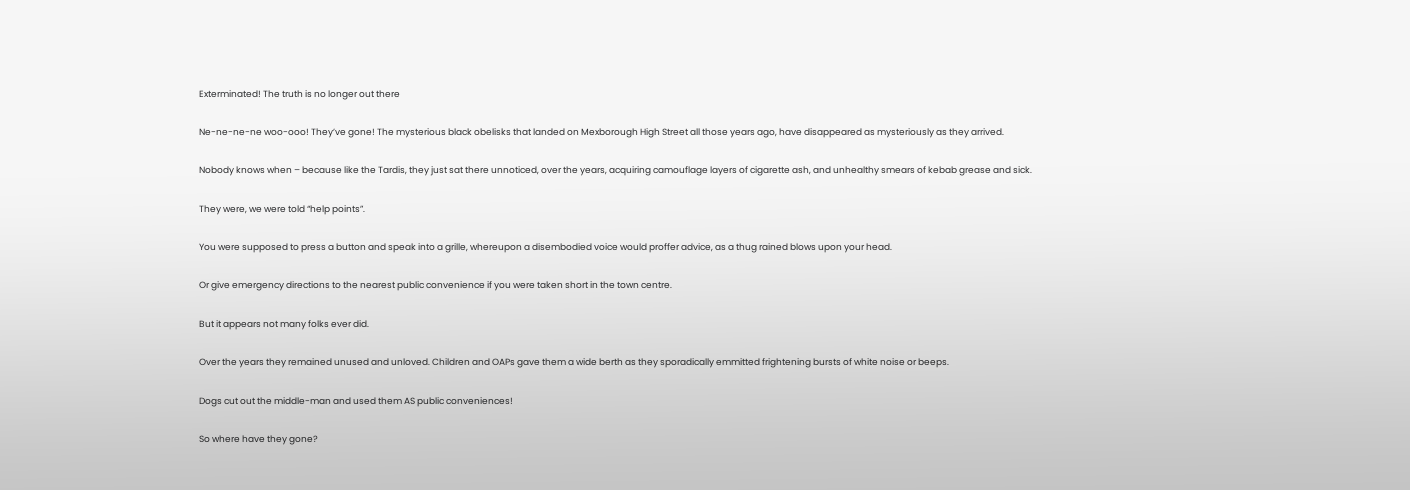Exterminated! The truth is no longer out there

Ne-ne-ne-ne woo-ooo! They’ve gone! The mysterious black obelisks that landed on Mexborough High Street all those years ago, have disappeared as mysteriously as they arrived.

Nobody knows when – because like the Tardis, they just sat there unnoticed, over the years, acquiring camouflage layers of cigarette ash, and unhealthy smears of kebab grease and sick.

They were, we were told “help points”.

You were supposed to press a button and speak into a grille, whereupon a disembodied voice would proffer advice, as a thug rained blows upon your head.

Or give emergency directions to the nearest public convenience if you were taken short in the town centre.

But it appears not many folks ever did.

Over the years they remained unused and unloved. Children and OAPs gave them a wide berth as they sporadically emmitted frightening bursts of white noise or beeps.

Dogs cut out the middle-man and used them AS public conveniences!

So where have they gone?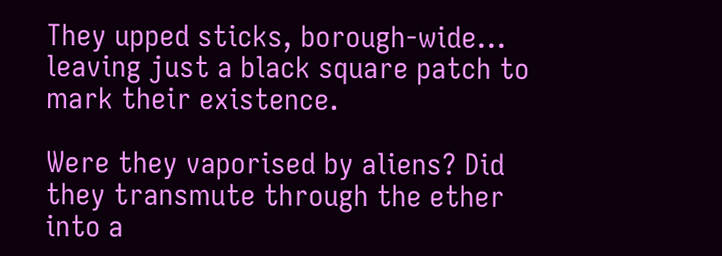They upped sticks, borough-wide... leaving just a black square patch to mark their existence.

Were they vaporised by aliens? Did they transmute through the ether into a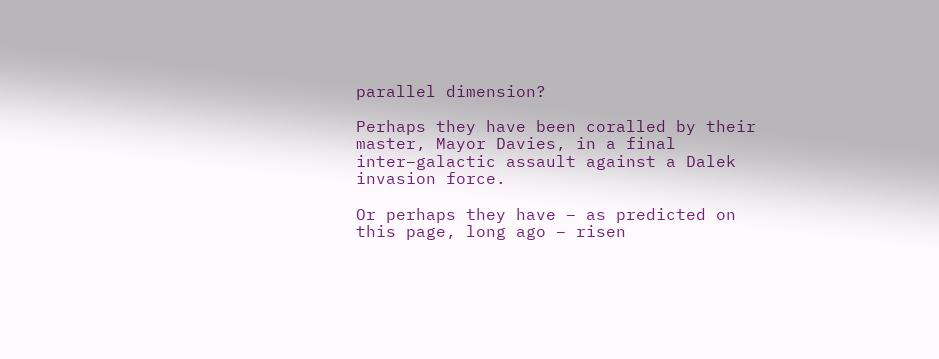parallel dimension?

Perhaps they have been coralled by their master, Mayor Davies, in a final inter–galactic assault against a Dalek invasion force.

Or perhaps they have – as predicted on this page, long ago – risen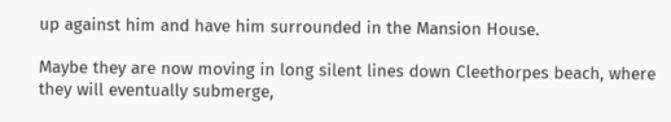up against him and have him surrounded in the Mansion House.

Maybe they are now moving in long silent lines down Cleethorpes beach, where they will eventually submerge,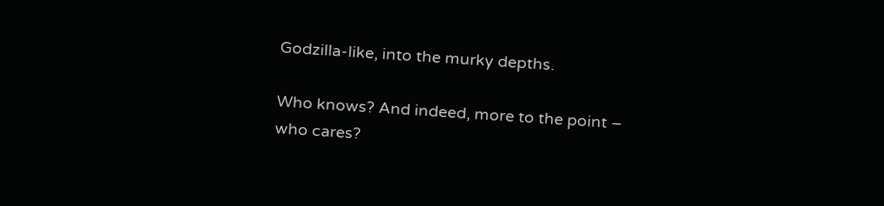Godzilla-like, into the murky depths.

Who knows? And indeed, more to the point – who cares?